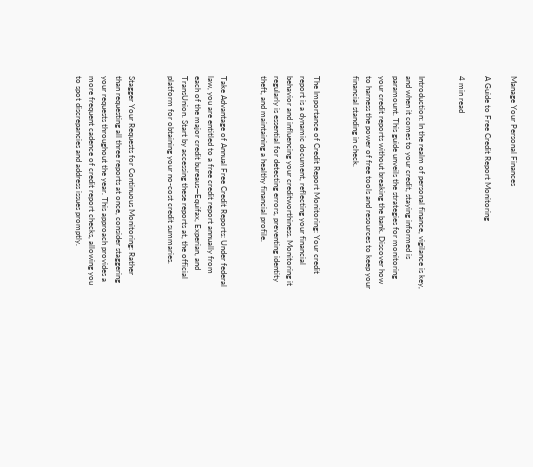Manage Your Personal Finances

A Guide to Free Credit Report Monitoring

4 min read


Introduction: In the realm of personal finance, vigilance is key, and when it comes to your credit, staying informed is paramount. This guide unveils the strategies for monitoring your credit reports without breaking the bank. Discover how to harness the power of free tools and resources to keep your financial standing in check.


The Importance of Credit Report Monitoring: Your credit report is a dynamic document, reflecting your financial behavior and influencing your creditworthiness. Monitoring it regularly is essential for detecting errors, preventing identity theft, and maintaining a healthy financial profile.


Take Advantage of Annual Free Credit Reports: Under federal law, you are entitled to a free credit report annually from each of the major credit bureaus—Equifax, Experian, and TransUnion. Start by accessing these reports at, the official platform for obtaining your no-cost credit summaries.


Stagger Your Requests for Continuous Monitoring: Rather than requesting all three reports at once, consider staggering your requests throughout the year. This approach provides a more frequent cadence of credit report checks, allowing you to spot discrepancies and address issues promptly.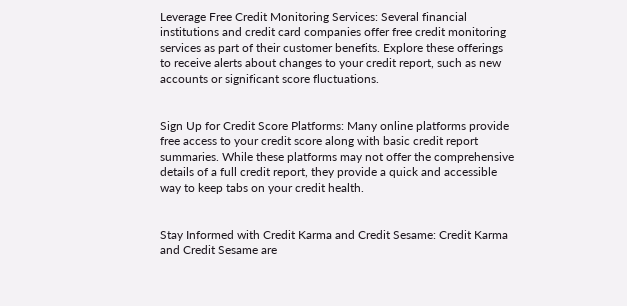Leverage Free Credit Monitoring Services: Several financial institutions and credit card companies offer free credit monitoring services as part of their customer benefits. Explore these offerings to receive alerts about changes to your credit report, such as new accounts or significant score fluctuations.


Sign Up for Credit Score Platforms: Many online platforms provide free access to your credit score along with basic credit report summaries. While these platforms may not offer the comprehensive details of a full credit report, they provide a quick and accessible way to keep tabs on your credit health.


Stay Informed with Credit Karma and Credit Sesame: Credit Karma and Credit Sesame are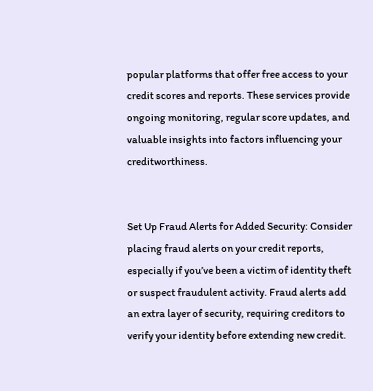popular platforms that offer free access to your credit scores and reports. These services provide ongoing monitoring, regular score updates, and valuable insights into factors influencing your creditworthiness.


Set Up Fraud Alerts for Added Security: Consider placing fraud alerts on your credit reports, especially if you’ve been a victim of identity theft or suspect fraudulent activity. Fraud alerts add an extra layer of security, requiring creditors to verify your identity before extending new credit.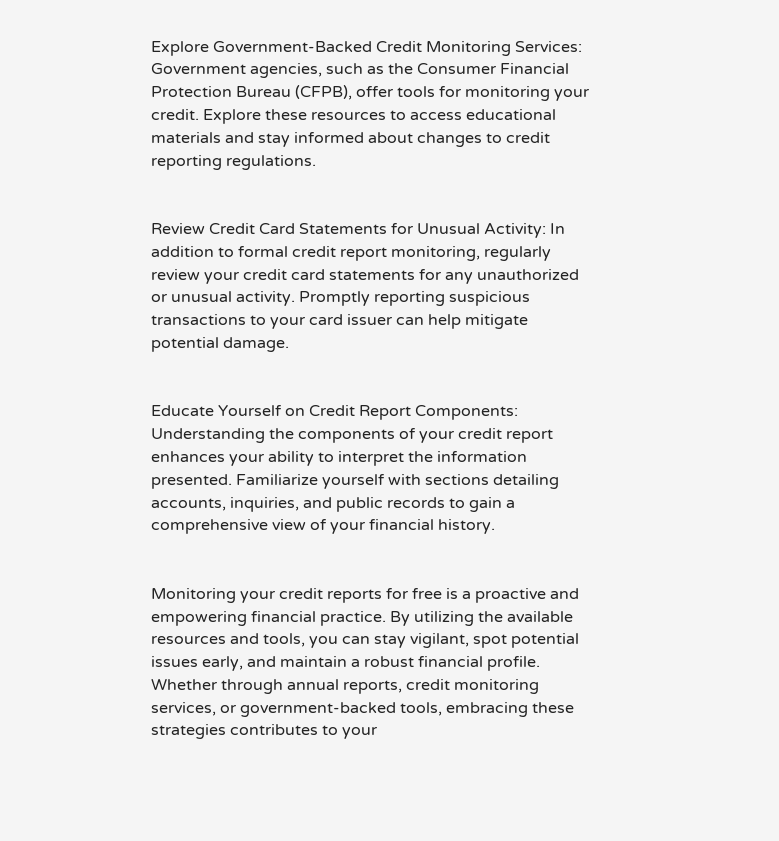Explore Government-Backed Credit Monitoring Services: Government agencies, such as the Consumer Financial Protection Bureau (CFPB), offer tools for monitoring your credit. Explore these resources to access educational materials and stay informed about changes to credit reporting regulations.


Review Credit Card Statements for Unusual Activity: In addition to formal credit report monitoring, regularly review your credit card statements for any unauthorized or unusual activity. Promptly reporting suspicious transactions to your card issuer can help mitigate potential damage.


Educate Yourself on Credit Report Components: Understanding the components of your credit report enhances your ability to interpret the information presented. Familiarize yourself with sections detailing accounts, inquiries, and public records to gain a comprehensive view of your financial history.


Monitoring your credit reports for free is a proactive and empowering financial practice. By utilizing the available resources and tools, you can stay vigilant, spot potential issues early, and maintain a robust financial profile. Whether through annual reports, credit monitoring services, or government-backed tools, embracing these strategies contributes to your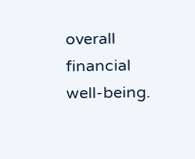overall financial well-being.